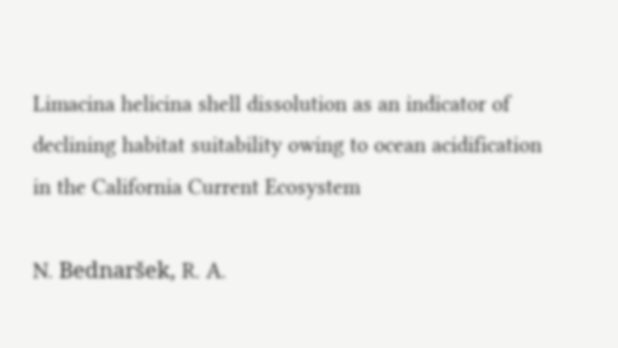Limacina helicina shell dissolution as an indicator of declining habitat suitability owing to ocean acidification in the California Current Ecosystem

N. Bednaršek, R. A.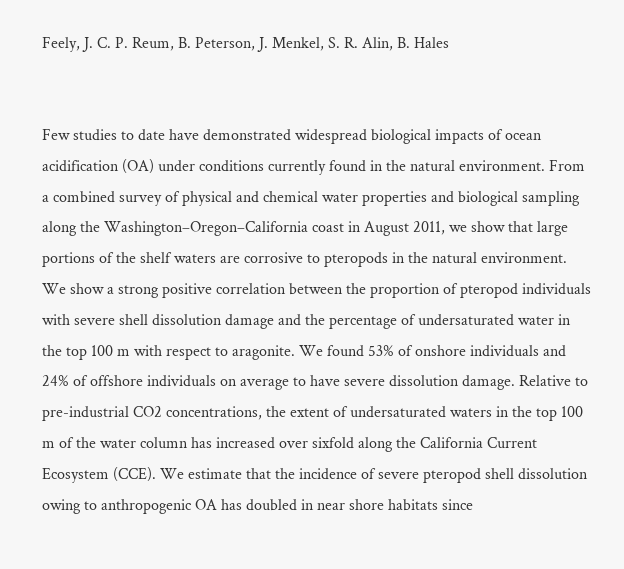Feely, J. C. P. Reum, B. Peterson, J. Menkel, S. R. Alin, B. Hales


Few studies to date have demonstrated widespread biological impacts of ocean acidification (OA) under conditions currently found in the natural environment. From a combined survey of physical and chemical water properties and biological sampling along the Washington–Oregon–California coast in August 2011, we show that large portions of the shelf waters are corrosive to pteropods in the natural environment. We show a strong positive correlation between the proportion of pteropod individuals with severe shell dissolution damage and the percentage of undersaturated water in the top 100 m with respect to aragonite. We found 53% of onshore individuals and 24% of offshore individuals on average to have severe dissolution damage. Relative to pre-industrial CO2 concentrations, the extent of undersaturated waters in the top 100 m of the water column has increased over sixfold along the California Current Ecosystem (CCE). We estimate that the incidence of severe pteropod shell dissolution owing to anthropogenic OA has doubled in near shore habitats since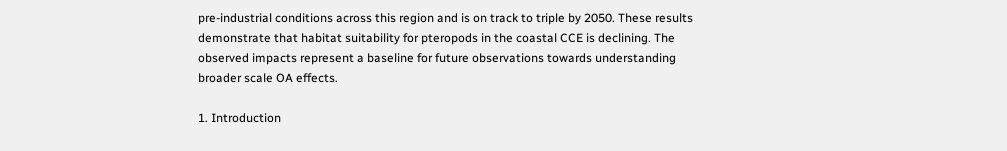pre-industrial conditions across this region and is on track to triple by 2050. These results demonstrate that habitat suitability for pteropods in the coastal CCE is declining. The observed impacts represent a baseline for future observations towards understanding broader scale OA effects.

1. Introduction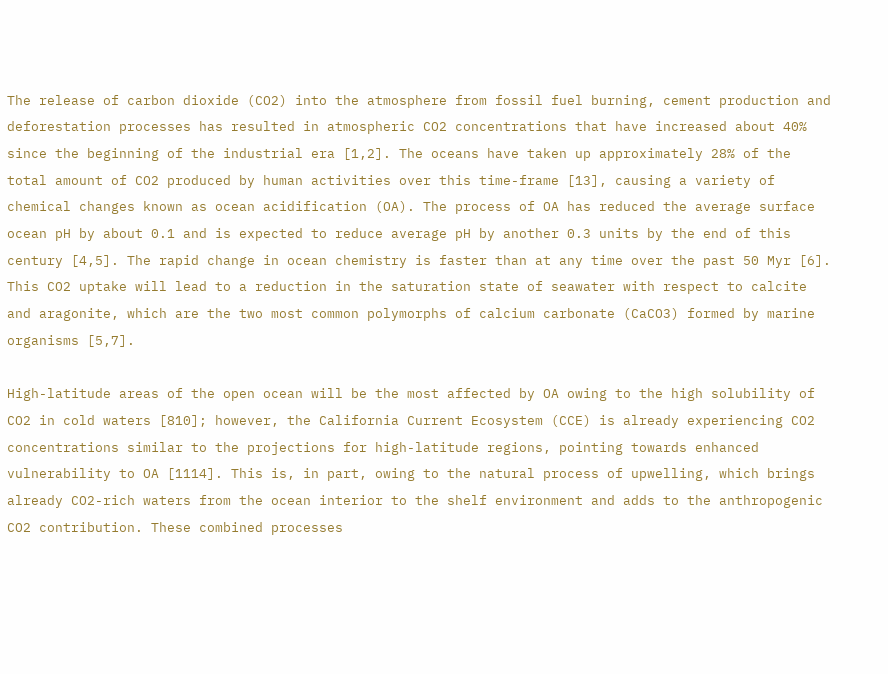The release of carbon dioxide (CO2) into the atmosphere from fossil fuel burning, cement production and deforestation processes has resulted in atmospheric CO2 concentrations that have increased about 40% since the beginning of the industrial era [1,2]. The oceans have taken up approximately 28% of the total amount of CO2 produced by human activities over this time-frame [13], causing a variety of chemical changes known as ocean acidification (OA). The process of OA has reduced the average surface ocean pH by about 0.1 and is expected to reduce average pH by another 0.3 units by the end of this century [4,5]. The rapid change in ocean chemistry is faster than at any time over the past 50 Myr [6]. This CO2 uptake will lead to a reduction in the saturation state of seawater with respect to calcite and aragonite, which are the two most common polymorphs of calcium carbonate (CaCO3) formed by marine organisms [5,7].

High-latitude areas of the open ocean will be the most affected by OA owing to the high solubility of CO2 in cold waters [810]; however, the California Current Ecosystem (CCE) is already experiencing CO2 concentrations similar to the projections for high-latitude regions, pointing towards enhanced vulnerability to OA [1114]. This is, in part, owing to the natural process of upwelling, which brings already CO2-rich waters from the ocean interior to the shelf environment and adds to the anthropogenic CO2 contribution. These combined processes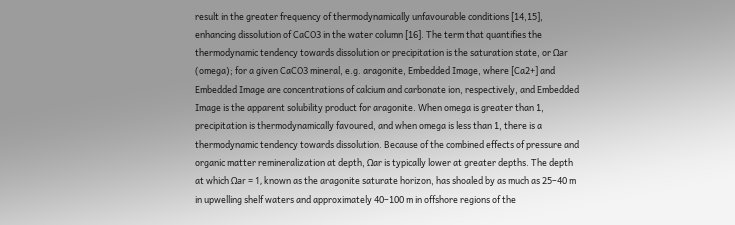result in the greater frequency of thermodynamically unfavourable conditions [14,15], enhancing dissolution of CaCO3 in the water column [16]. The term that quantifies the thermodynamic tendency towards dissolution or precipitation is the saturation state, or Ωar (omega); for a given CaCO3 mineral, e.g. aragonite, Embedded Image, where [Ca2+] and Embedded Image are concentrations of calcium and carbonate ion, respectively, and Embedded Image is the apparent solubility product for aragonite. When omega is greater than 1, precipitation is thermodynamically favoured, and when omega is less than 1, there is a thermodynamic tendency towards dissolution. Because of the combined effects of pressure and organic matter remineralization at depth, Ωar is typically lower at greater depths. The depth at which Ωar = 1, known as the aragonite saturate horizon, has shoaled by as much as 25–40 m in upwelling shelf waters and approximately 40–100 m in offshore regions of the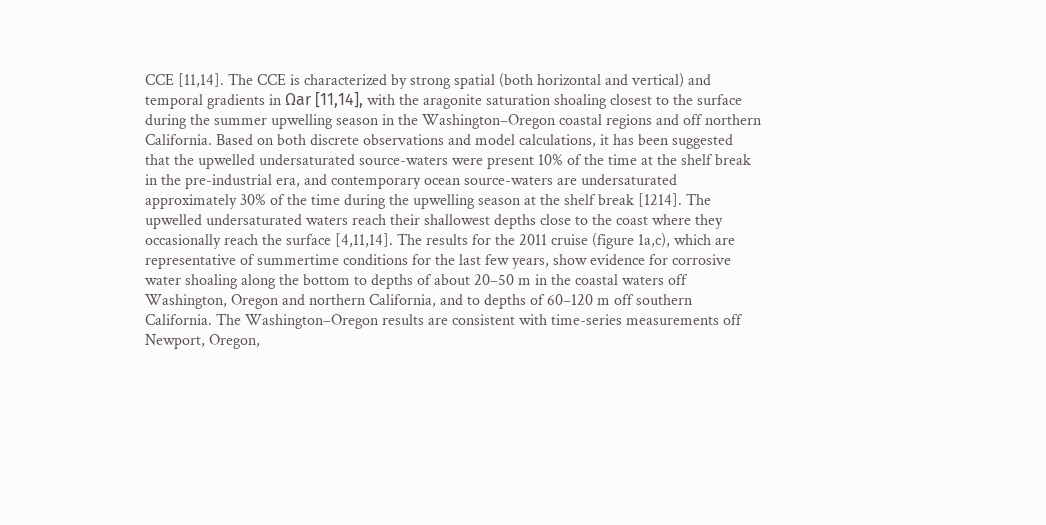CCE [11,14]. The CCE is characterized by strong spatial (both horizontal and vertical) and temporal gradients in Ωar [11,14], with the aragonite saturation shoaling closest to the surface during the summer upwelling season in the Washington–Oregon coastal regions and off northern California. Based on both discrete observations and model calculations, it has been suggested that the upwelled undersaturated source-waters were present 10% of the time at the shelf break in the pre-industrial era, and contemporary ocean source-waters are undersaturated approximately 30% of the time during the upwelling season at the shelf break [1214]. The upwelled undersaturated waters reach their shallowest depths close to the coast where they occasionally reach the surface [4,11,14]. The results for the 2011 cruise (figure 1a,c), which are representative of summertime conditions for the last few years, show evidence for corrosive water shoaling along the bottom to depths of about 20–50 m in the coastal waters off Washington, Oregon and northern California, and to depths of 60–120 m off southern California. The Washington–Oregon results are consistent with time-series measurements off Newport, Oregon,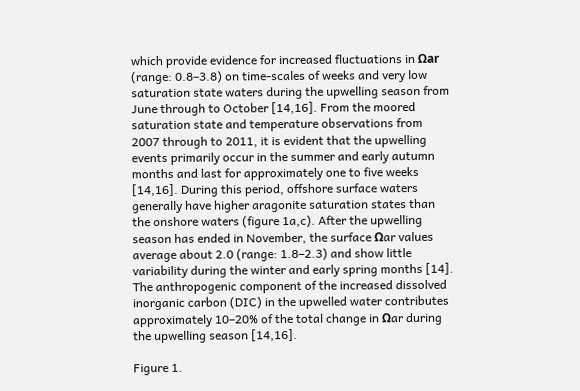which provide evidence for increased fluctuations in Ωar (range: 0.8–3.8) on time-scales of weeks and very low saturation state waters during the upwelling season from June through to October [14,16]. From the moored saturation state and temperature observations from 2007 through to 2011, it is evident that the upwelling events primarily occur in the summer and early autumn months and last for approximately one to five weeks [14,16]. During this period, offshore surface waters generally have higher aragonite saturation states than the onshore waters (figure 1a,c). After the upwelling season has ended in November, the surface Ωar values average about 2.0 (range: 1.8–2.3) and show little variability during the winter and early spring months [14]. The anthropogenic component of the increased dissolved inorganic carbon (DIC) in the upwelled water contributes approximately 10–20% of the total change in Ωar during the upwelling season [14,16].

Figure 1.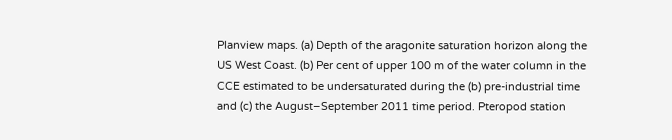Planview maps. (a) Depth of the aragonite saturation horizon along the US West Coast. (b) Per cent of upper 100 m of the water column in the CCE estimated to be undersaturated during the (b) pre-industrial time and (c) the August–September 2011 time period. Pteropod station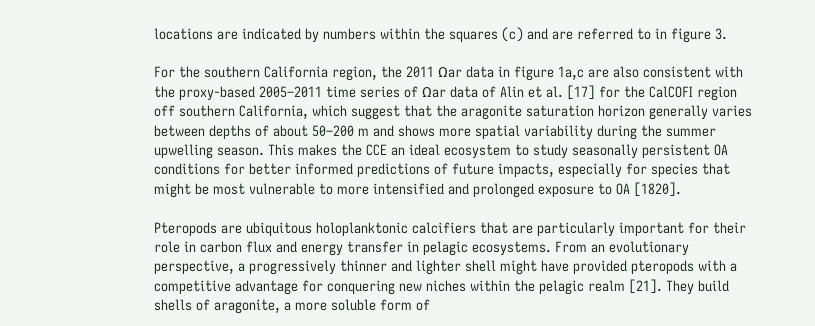locations are indicated by numbers within the squares (c) and are referred to in figure 3.

For the southern California region, the 2011 Ωar data in figure 1a,c are also consistent with the proxy-based 2005–2011 time series of Ωar data of Alin et al. [17] for the CalCOFI region off southern California, which suggest that the aragonite saturation horizon generally varies between depths of about 50–200 m and shows more spatial variability during the summer upwelling season. This makes the CCE an ideal ecosystem to study seasonally persistent OA conditions for better informed predictions of future impacts, especially for species that might be most vulnerable to more intensified and prolonged exposure to OA [1820].

Pteropods are ubiquitous holoplanktonic calcifiers that are particularly important for their role in carbon flux and energy transfer in pelagic ecosystems. From an evolutionary perspective, a progressively thinner and lighter shell might have provided pteropods with a competitive advantage for conquering new niches within the pelagic realm [21]. They build shells of aragonite, a more soluble form of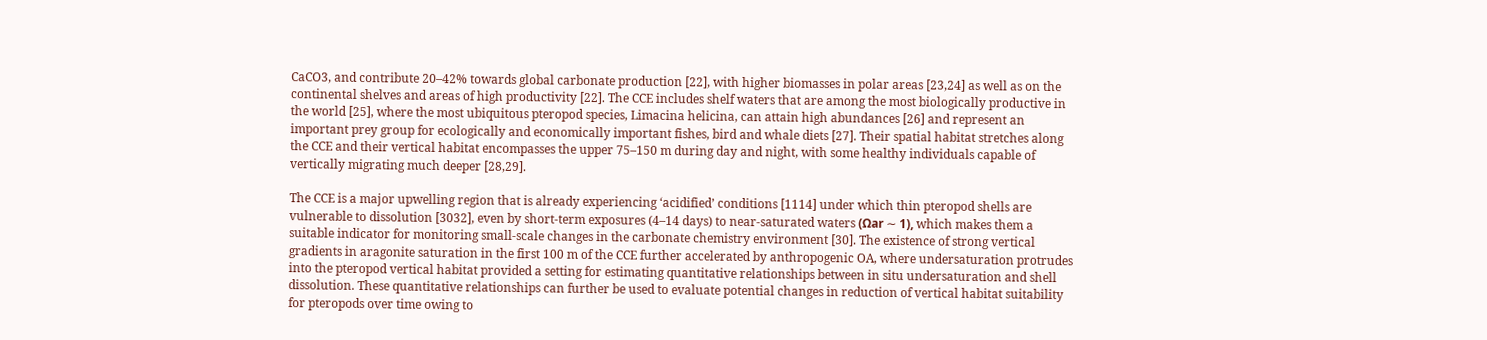CaCO3, and contribute 20–42% towards global carbonate production [22], with higher biomasses in polar areas [23,24] as well as on the continental shelves and areas of high productivity [22]. The CCE includes shelf waters that are among the most biologically productive in the world [25], where the most ubiquitous pteropod species, Limacina helicina, can attain high abundances [26] and represent an important prey group for ecologically and economically important fishes, bird and whale diets [27]. Their spatial habitat stretches along the CCE and their vertical habitat encompasses the upper 75–150 m during day and night, with some healthy individuals capable of vertically migrating much deeper [28,29].

The CCE is a major upwelling region that is already experiencing ‘acidified’ conditions [1114] under which thin pteropod shells are vulnerable to dissolution [3032], even by short-term exposures (4–14 days) to near-saturated waters (Ωar ∼ 1), which makes them a suitable indicator for monitoring small-scale changes in the carbonate chemistry environment [30]. The existence of strong vertical gradients in aragonite saturation in the first 100 m of the CCE further accelerated by anthropogenic OA, where undersaturation protrudes into the pteropod vertical habitat provided a setting for estimating quantitative relationships between in situ undersaturation and shell dissolution. These quantitative relationships can further be used to evaluate potential changes in reduction of vertical habitat suitability for pteropods over time owing to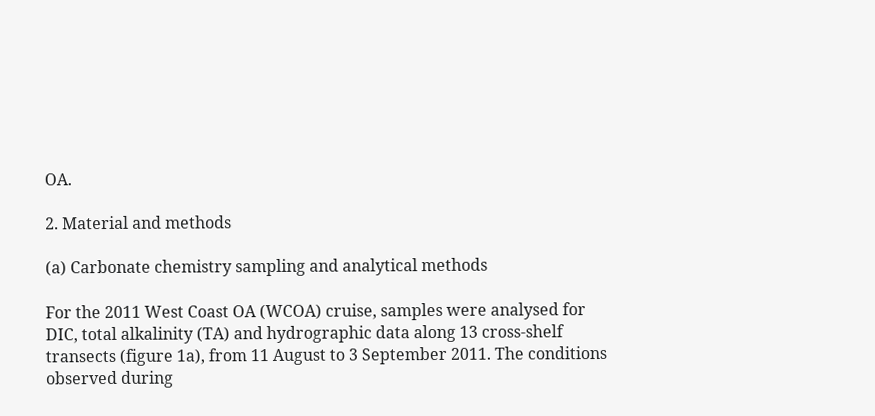OA.

2. Material and methods

(a) Carbonate chemistry sampling and analytical methods

For the 2011 West Coast OA (WCOA) cruise, samples were analysed for DIC, total alkalinity (TA) and hydrographic data along 13 cross-shelf transects (figure 1a), from 11 August to 3 September 2011. The conditions observed during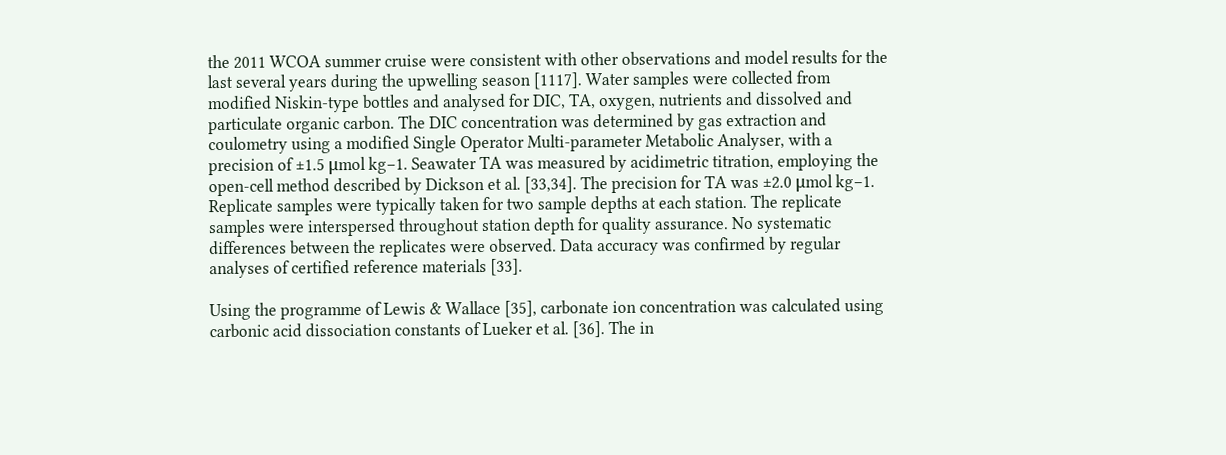the 2011 WCOA summer cruise were consistent with other observations and model results for the last several years during the upwelling season [1117]. Water samples were collected from modified Niskin-type bottles and analysed for DIC, TA, oxygen, nutrients and dissolved and particulate organic carbon. The DIC concentration was determined by gas extraction and coulometry using a modified Single Operator Multi-parameter Metabolic Analyser, with a precision of ±1.5 μmol kg−1. Seawater TA was measured by acidimetric titration, employing the open-cell method described by Dickson et al. [33,34]. The precision for TA was ±2.0 μmol kg−1. Replicate samples were typically taken for two sample depths at each station. The replicate samples were interspersed throughout station depth for quality assurance. No systematic differences between the replicates were observed. Data accuracy was confirmed by regular analyses of certified reference materials [33].

Using the programme of Lewis & Wallace [35], carbonate ion concentration was calculated using carbonic acid dissociation constants of Lueker et al. [36]. The in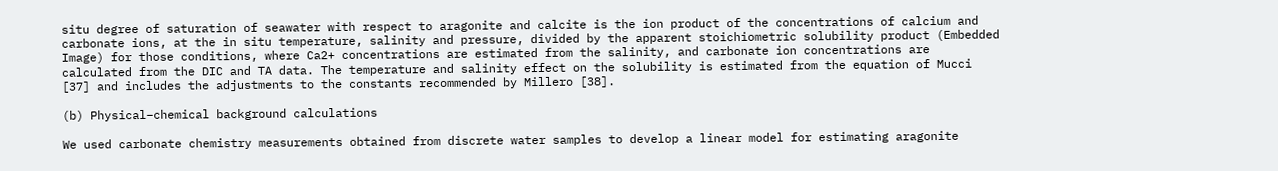situ degree of saturation of seawater with respect to aragonite and calcite is the ion product of the concentrations of calcium and carbonate ions, at the in situ temperature, salinity and pressure, divided by the apparent stoichiometric solubility product (Embedded Image) for those conditions, where Ca2+ concentrations are estimated from the salinity, and carbonate ion concentrations are calculated from the DIC and TA data. The temperature and salinity effect on the solubility is estimated from the equation of Mucci [37] and includes the adjustments to the constants recommended by Millero [38].

(b) Physical–chemical background calculations

We used carbonate chemistry measurements obtained from discrete water samples to develop a linear model for estimating aragonite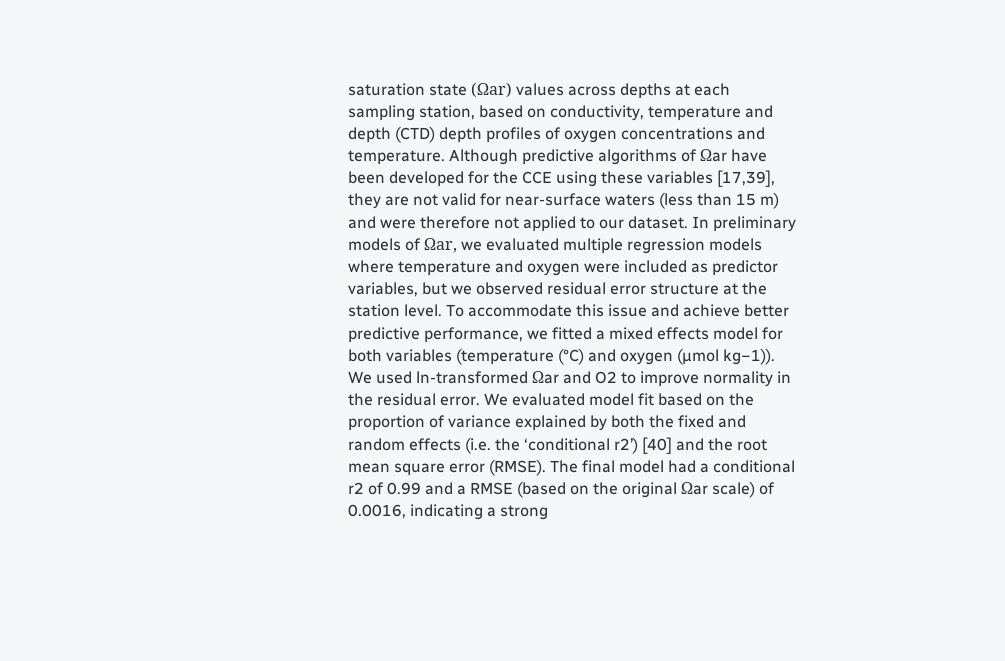saturation state (Ωar) values across depths at each sampling station, based on conductivity, temperature and depth (CTD) depth profiles of oxygen concentrations and temperature. Although predictive algorithms of Ωar have been developed for the CCE using these variables [17,39], they are not valid for near-surface waters (less than 15 m) and were therefore not applied to our dataset. In preliminary models of Ωar, we evaluated multiple regression models where temperature and oxygen were included as predictor variables, but we observed residual error structure at the station level. To accommodate this issue and achieve better predictive performance, we fitted a mixed effects model for both variables (temperature (°C) and oxygen (µmol kg−1)). We used ln-transformed Ωar and O2 to improve normality in the residual error. We evaluated model fit based on the proportion of variance explained by both the fixed and random effects (i.e. the ‘conditional r2’) [40] and the root mean square error (RMSE). The final model had a conditional r2 of 0.99 and a RMSE (based on the original Ωar scale) of 0.0016, indicating a strong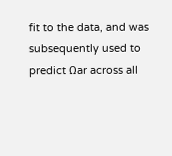fit to the data, and was subsequently used to predict Ωar across all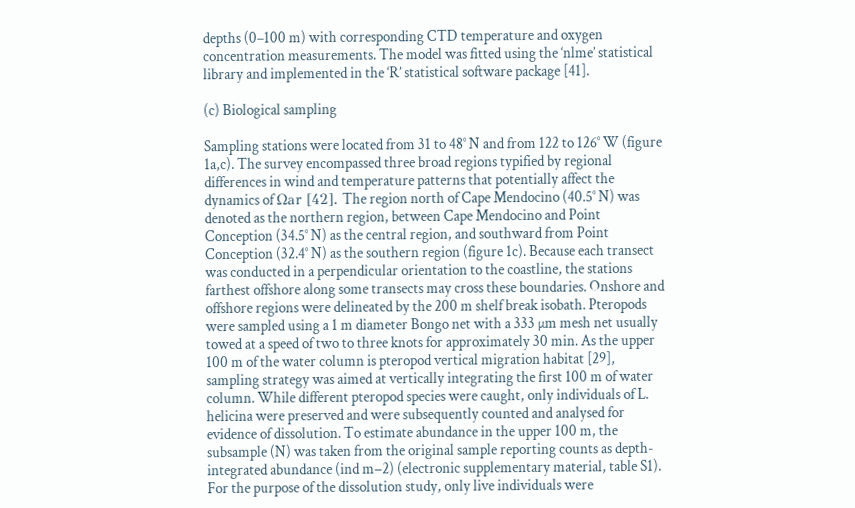depths (0–100 m) with corresponding CTD temperature and oxygen concentration measurements. The model was fitted using the ‘nlme’ statistical library and implemented in the ‘R’ statistical software package [41].

(c) Biological sampling

Sampling stations were located from 31 to 48° N and from 122 to 126° W (figure 1a,c). The survey encompassed three broad regions typified by regional differences in wind and temperature patterns that potentially affect the dynamics of Ωar [42]. The region north of Cape Mendocino (40.5° N) was denoted as the northern region, between Cape Mendocino and Point Conception (34.5° N) as the central region, and southward from Point Conception (32.4° N) as the southern region (figure 1c). Because each transect was conducted in a perpendicular orientation to the coastline, the stations farthest offshore along some transects may cross these boundaries. Onshore and offshore regions were delineated by the 200 m shelf break isobath. Pteropods were sampled using a 1 m diameter Bongo net with a 333 µm mesh net usually towed at a speed of two to three knots for approximately 30 min. As the upper 100 m of the water column is pteropod vertical migration habitat [29], sampling strategy was aimed at vertically integrating the first 100 m of water column. While different pteropod species were caught, only individuals of L. helicina were preserved and were subsequently counted and analysed for evidence of dissolution. To estimate abundance in the upper 100 m, the subsample (N) was taken from the original sample reporting counts as depth-integrated abundance (ind m−2) (electronic supplementary material, table S1). For the purpose of the dissolution study, only live individuals were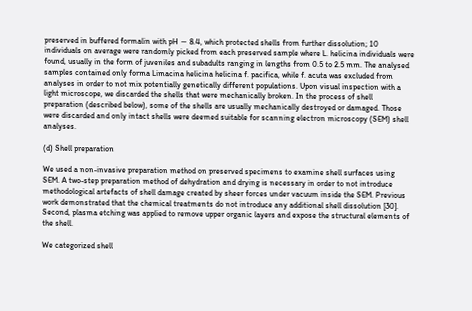preserved in buffered formalin with pH ∼ 8.4, which protected shells from further dissolution; 10 individuals on average were randomly picked from each preserved sample where L. helicina individuals were found, usually in the form of juveniles and subadults ranging in lengths from 0.5 to 2.5 mm. The analysed samples contained only forma Limacina helicina helicina f. pacifica, while f. acuta was excluded from analyses in order to not mix potentially genetically different populations. Upon visual inspection with a light microscope, we discarded the shells that were mechanically broken. In the process of shell preparation (described below), some of the shells are usually mechanically destroyed or damaged. Those were discarded and only intact shells were deemed suitable for scanning electron microscopy (SEM) shell analyses.

(d) Shell preparation

We used a non-invasive preparation method on preserved specimens to examine shell surfaces using SEM. A two-step preparation method of dehydration and drying is necessary in order to not introduce methodological artefacts of shell damage created by sheer forces under vacuum inside the SEM. Previous work demonstrated that the chemical treatments do not introduce any additional shell dissolution [30]. Second, plasma etching was applied to remove upper organic layers and expose the structural elements of the shell.

We categorized shell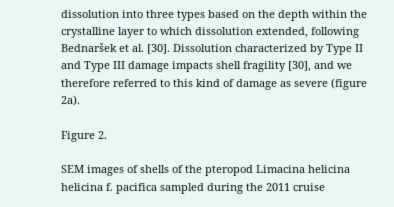dissolution into three types based on the depth within the crystalline layer to which dissolution extended, following Bednaršek et al. [30]. Dissolution characterized by Type II and Type III damage impacts shell fragility [30], and we therefore referred to this kind of damage as severe (figure 2a).

Figure 2.

SEM images of shells of the pteropod Limacina helicina helicina f. pacifica sampled during the 2011 cruise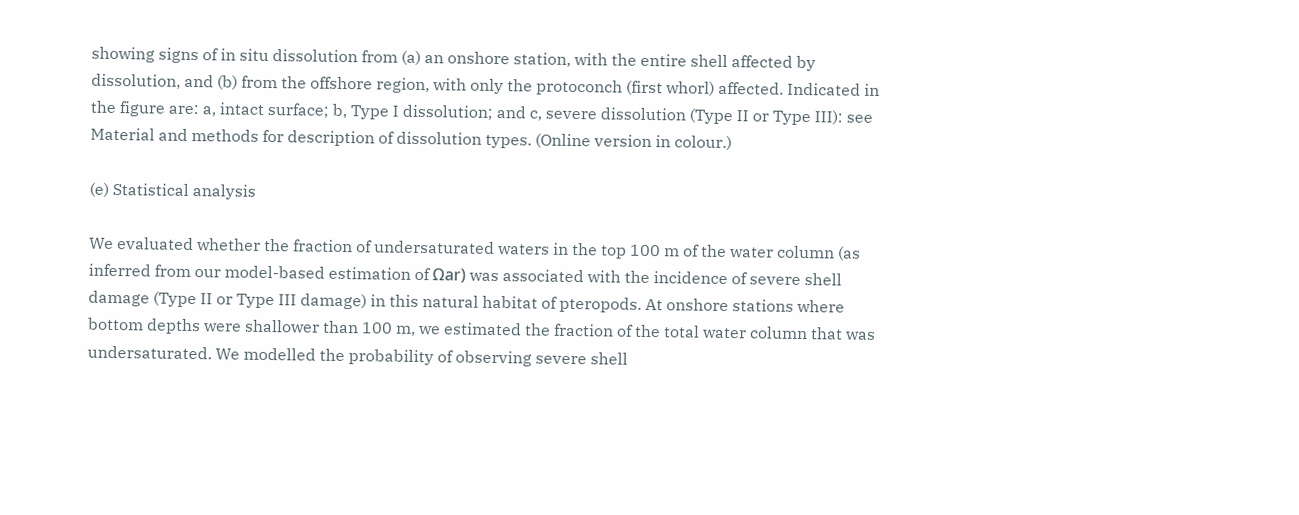showing signs of in situ dissolution from (a) an onshore station, with the entire shell affected by dissolution, and (b) from the offshore region, with only the protoconch (first whorl) affected. Indicated in the figure are: a, intact surface; b, Type I dissolution; and c, severe dissolution (Type II or Type III): see Material and methods for description of dissolution types. (Online version in colour.)

(e) Statistical analysis

We evaluated whether the fraction of undersaturated waters in the top 100 m of the water column (as inferred from our model-based estimation of Ωar) was associated with the incidence of severe shell damage (Type II or Type III damage) in this natural habitat of pteropods. At onshore stations where bottom depths were shallower than 100 m, we estimated the fraction of the total water column that was undersaturated. We modelled the probability of observing severe shell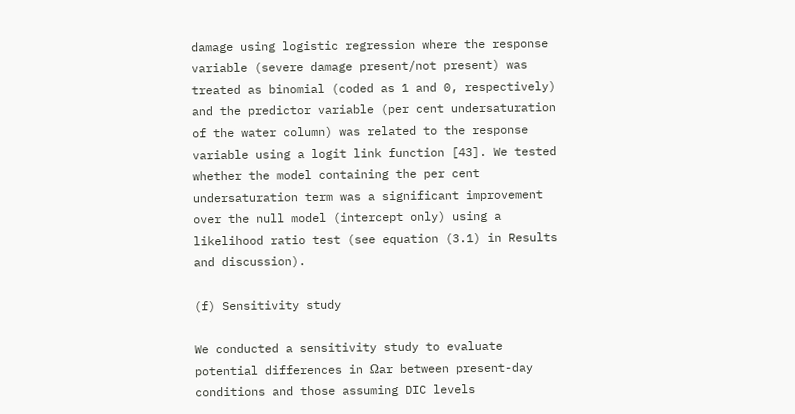damage using logistic regression where the response variable (severe damage present/not present) was treated as binomial (coded as 1 and 0, respectively) and the predictor variable (per cent undersaturation of the water column) was related to the response variable using a logit link function [43]. We tested whether the model containing the per cent undersaturation term was a significant improvement over the null model (intercept only) using a likelihood ratio test (see equation (3.1) in Results and discussion).

(f) Sensitivity study

We conducted a sensitivity study to evaluate potential differences in Ωar between present-day conditions and those assuming DIC levels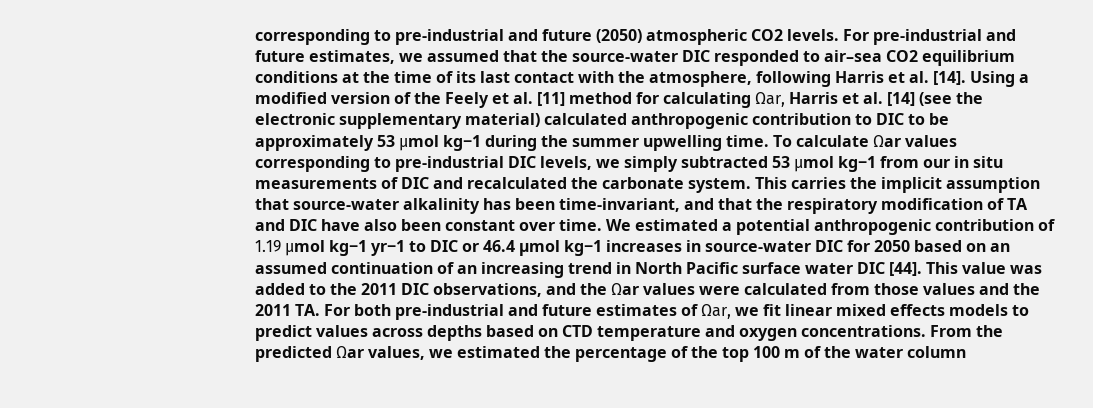corresponding to pre-industrial and future (2050) atmospheric CO2 levels. For pre-industrial and future estimates, we assumed that the source-water DIC responded to air–sea CO2 equilibrium conditions at the time of its last contact with the atmosphere, following Harris et al. [14]. Using a modified version of the Feely et al. [11] method for calculating Ωar, Harris et al. [14] (see the electronic supplementary material) calculated anthropogenic contribution to DIC to be approximately 53 μmol kg−1 during the summer upwelling time. To calculate Ωar values corresponding to pre-industrial DIC levels, we simply subtracted 53 μmol kg−1 from our in situ measurements of DIC and recalculated the carbonate system. This carries the implicit assumption that source-water alkalinity has been time-invariant, and that the respiratory modification of TA and DIC have also been constant over time. We estimated a potential anthropogenic contribution of 1.19 μmol kg−1 yr−1 to DIC or 46.4 µmol kg−1 increases in source-water DIC for 2050 based on an assumed continuation of an increasing trend in North Pacific surface water DIC [44]. This value was added to the 2011 DIC observations, and the Ωar values were calculated from those values and the 2011 TA. For both pre-industrial and future estimates of Ωar, we fit linear mixed effects models to predict values across depths based on CTD temperature and oxygen concentrations. From the predicted Ωar values, we estimated the percentage of the top 100 m of the water column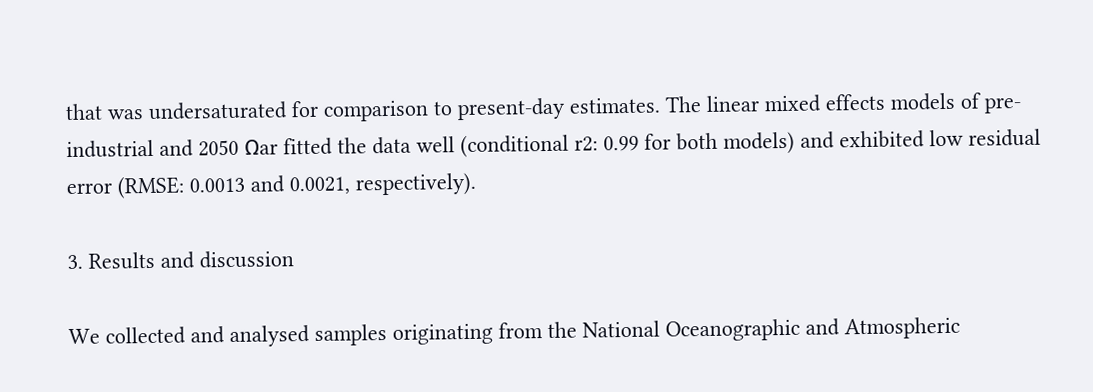that was undersaturated for comparison to present-day estimates. The linear mixed effects models of pre-industrial and 2050 Ωar fitted the data well (conditional r2: 0.99 for both models) and exhibited low residual error (RMSE: 0.0013 and 0.0021, respectively).

3. Results and discussion

We collected and analysed samples originating from the National Oceanographic and Atmospheric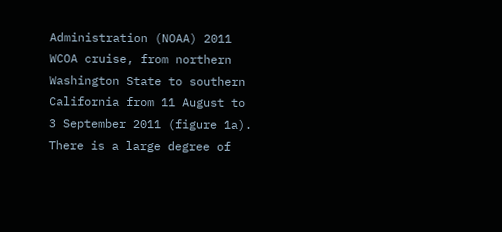Administration (NOAA) 2011 WCOA cruise, from northern Washington State to southern California from 11 August to 3 September 2011 (figure 1a). There is a large degree of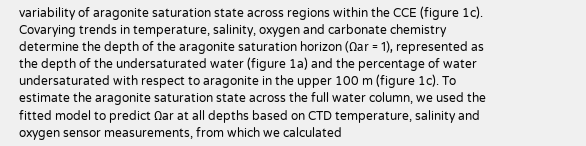variability of aragonite saturation state across regions within the CCE (figure 1c). Covarying trends in temperature, salinity, oxygen and carbonate chemistry determine the depth of the aragonite saturation horizon (Ωar = 1), represented as the depth of the undersaturated water (figure 1a) and the percentage of water undersaturated with respect to aragonite in the upper 100 m (figure 1c). To estimate the aragonite saturation state across the full water column, we used the fitted model to predict Ωar at all depths based on CTD temperature, salinity and oxygen sensor measurements, from which we calculated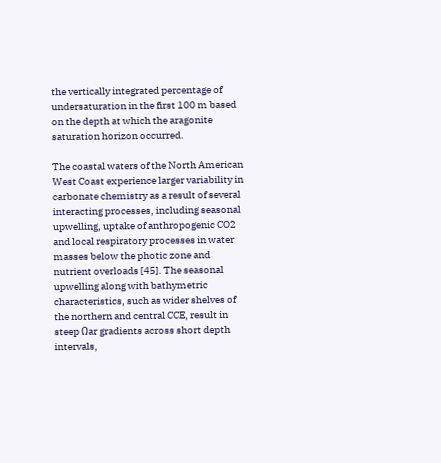the vertically integrated percentage of undersaturation in the first 100 m based on the depth at which the aragonite saturation horizon occurred.

The coastal waters of the North American West Coast experience larger variability in carbonate chemistry as a result of several interacting processes, including seasonal upwelling, uptake of anthropogenic CO2 and local respiratory processes in water masses below the photic zone and nutrient overloads [45]. The seasonal upwelling along with bathymetric characteristics, such as wider shelves of the northern and central CCE, result in steep Ωar gradients across short depth intervals,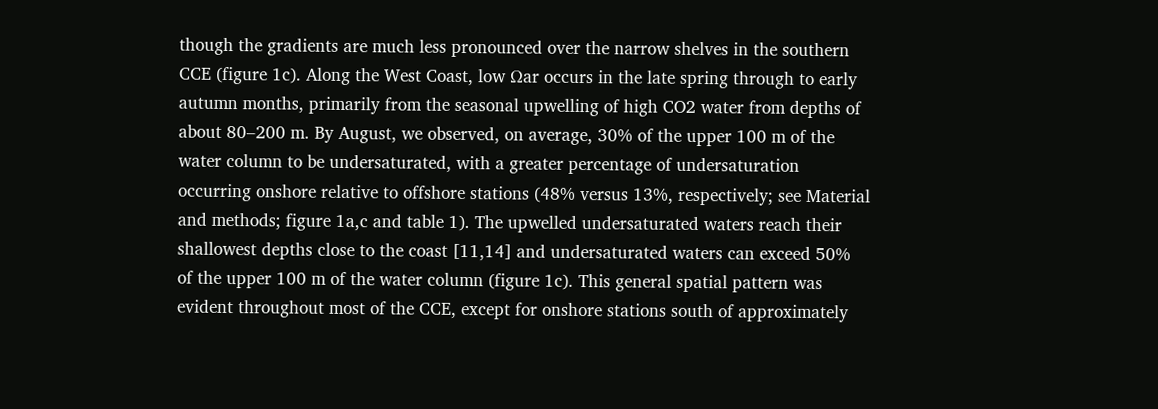though the gradients are much less pronounced over the narrow shelves in the southern CCE (figure 1c). Along the West Coast, low Ωar occurs in the late spring through to early autumn months, primarily from the seasonal upwelling of high CO2 water from depths of about 80–200 m. By August, we observed, on average, 30% of the upper 100 m of the water column to be undersaturated, with a greater percentage of undersaturation occurring onshore relative to offshore stations (48% versus 13%, respectively; see Material and methods; figure 1a,c and table 1). The upwelled undersaturated waters reach their shallowest depths close to the coast [11,14] and undersaturated waters can exceed 50% of the upper 100 m of the water column (figure 1c). This general spatial pattern was evident throughout most of the CCE, except for onshore stations south of approximately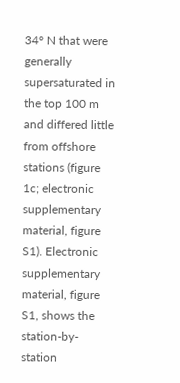34° N that were generally supersaturated in the top 100 m and differed little from offshore stations (figure 1c; electronic supplementary material, figure S1). Electronic supplementary material, figure S1, shows the station-by-station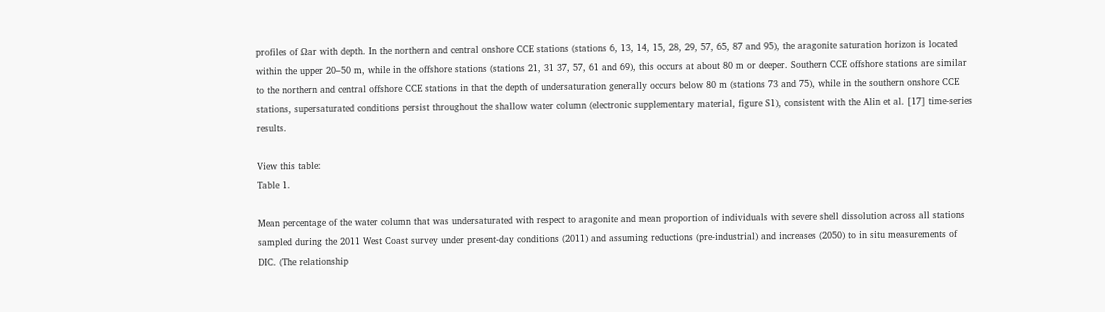profiles of Ωar with depth. In the northern and central onshore CCE stations (stations 6, 13, 14, 15, 28, 29, 57, 65, 87 and 95), the aragonite saturation horizon is located within the upper 20–50 m, while in the offshore stations (stations 21, 31 37, 57, 61 and 69), this occurs at about 80 m or deeper. Southern CCE offshore stations are similar to the northern and central offshore CCE stations in that the depth of undersaturation generally occurs below 80 m (stations 73 and 75), while in the southern onshore CCE stations, supersaturated conditions persist throughout the shallow water column (electronic supplementary material, figure S1), consistent with the Alin et al. [17] time-series results.

View this table:
Table 1.

Mean percentage of the water column that was undersaturated with respect to aragonite and mean proportion of individuals with severe shell dissolution across all stations sampled during the 2011 West Coast survey under present-day conditions (2011) and assuming reductions (pre-industrial) and increases (2050) to in situ measurements of DIC. (The relationship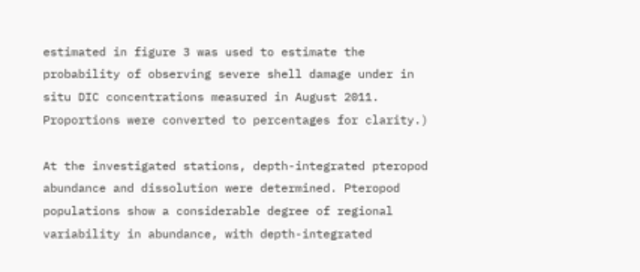estimated in figure 3 was used to estimate the probability of observing severe shell damage under in situ DIC concentrations measured in August 2011. Proportions were converted to percentages for clarity.)

At the investigated stations, depth-integrated pteropod abundance and dissolution were determined. Pteropod populations show a considerable degree of regional variability in abundance, with depth-integrated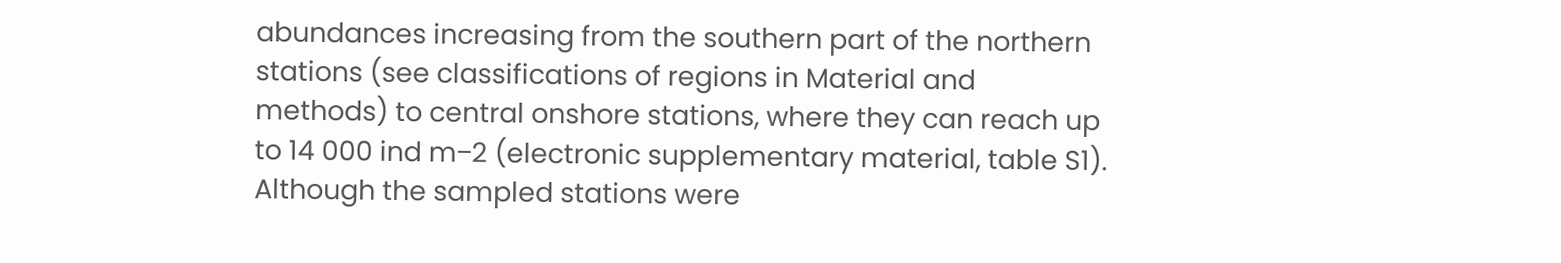abundances increasing from the southern part of the northern stations (see classifications of regions in Material and methods) to central onshore stations, where they can reach up to 14 000 ind m−2 (electronic supplementary material, table S1). Although the sampled stations were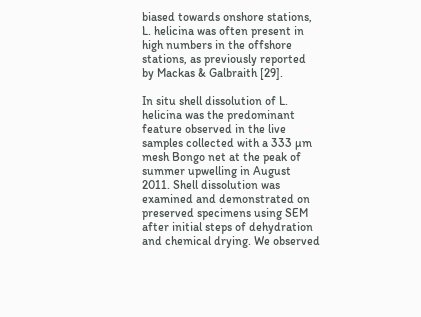biased towards onshore stations, L. helicina was often present in high numbers in the offshore stations, as previously reported by Mackas & Galbraith [29].

In situ shell dissolution of L. helicina was the predominant feature observed in the live samples collected with a 333 µm mesh Bongo net at the peak of summer upwelling in August 2011. Shell dissolution was examined and demonstrated on preserved specimens using SEM after initial steps of dehydration and chemical drying. We observed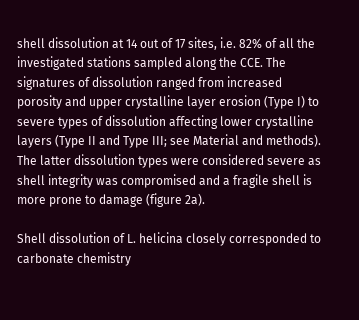shell dissolution at 14 out of 17 sites, i.e. 82% of all the investigated stations sampled along the CCE. The signatures of dissolution ranged from increased porosity and upper crystalline layer erosion (Type I) to severe types of dissolution affecting lower crystalline layers (Type II and Type III; see Material and methods). The latter dissolution types were considered severe as shell integrity was compromised and a fragile shell is more prone to damage (figure 2a).

Shell dissolution of L. helicina closely corresponded to carbonate chemistry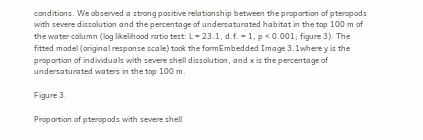conditions. We observed a strong positive relationship between the proportion of pteropods with severe dissolution and the percentage of undersaturated habitat in the top 100 m of the water column (log likelihood ratio test: L = 23.1, d.f. = 1, p < 0.001; figure 3). The fitted model (original response scale) took the formEmbedded Image 3.1where y is the proportion of individuals with severe shell dissolution, and x is the percentage of undersaturated waters in the top 100 m.

Figure 3.

Proportion of pteropods with severe shell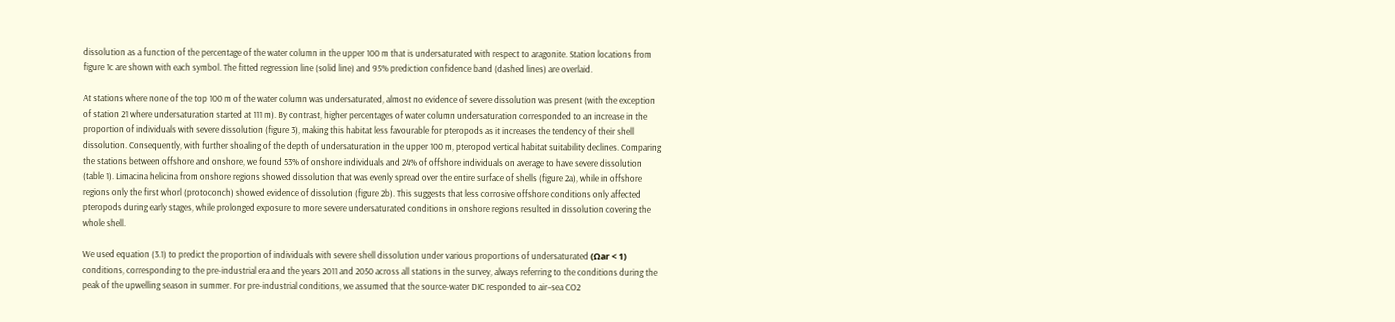dissolution as a function of the percentage of the water column in the upper 100 m that is undersaturated with respect to aragonite. Station locations from figure 1c are shown with each symbol. The fitted regression line (solid line) and 95% prediction confidence band (dashed lines) are overlaid.

At stations where none of the top 100 m of the water column was undersaturated, almost no evidence of severe dissolution was present (with the exception of station 21 where undersaturation started at 111 m). By contrast, higher percentages of water column undersaturation corresponded to an increase in the proportion of individuals with severe dissolution (figure 3), making this habitat less favourable for pteropods as it increases the tendency of their shell dissolution. Consequently, with further shoaling of the depth of undersaturation in the upper 100 m, pteropod vertical habitat suitability declines. Comparing the stations between offshore and onshore, we found 53% of onshore individuals and 24% of offshore individuals on average to have severe dissolution (table 1). Limacina helicina from onshore regions showed dissolution that was evenly spread over the entire surface of shells (figure 2a), while in offshore regions only the first whorl (protoconch) showed evidence of dissolution (figure 2b). This suggests that less corrosive offshore conditions only affected pteropods during early stages, while prolonged exposure to more severe undersaturated conditions in onshore regions resulted in dissolution covering the whole shell.

We used equation (3.1) to predict the proportion of individuals with severe shell dissolution under various proportions of undersaturated (Ωar < 1) conditions, corresponding to the pre-industrial era and the years 2011 and 2050 across all stations in the survey, always referring to the conditions during the peak of the upwelling season in summer. For pre-industrial conditions, we assumed that the source-water DIC responded to air–sea CO2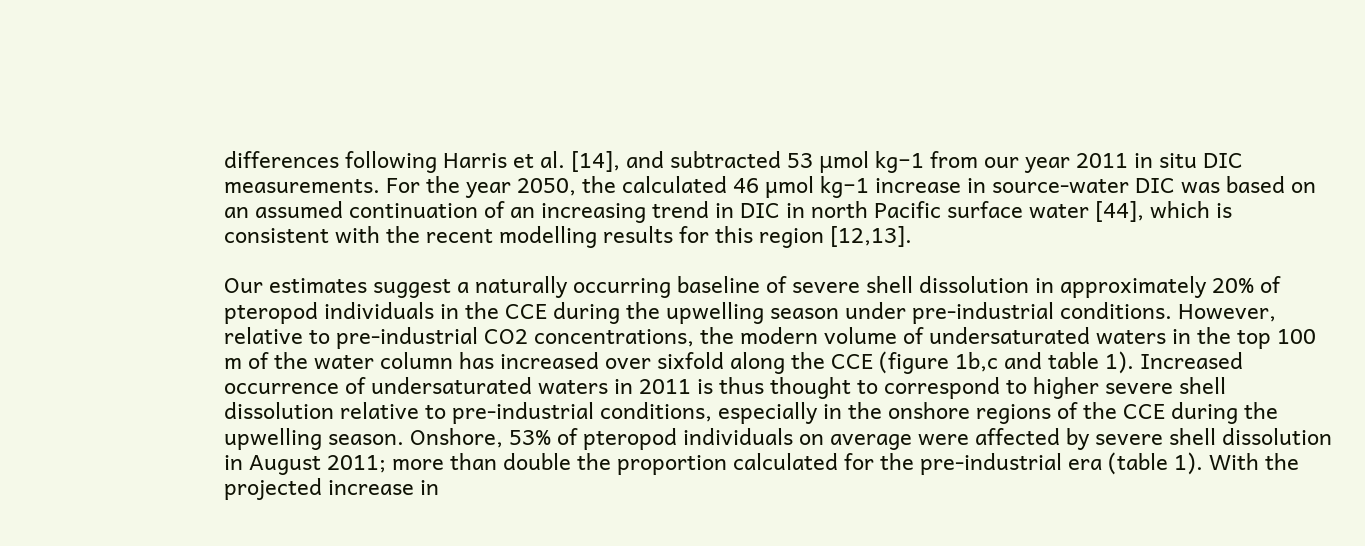differences following Harris et al. [14], and subtracted 53 μmol kg−1 from our year 2011 in situ DIC measurements. For the year 2050, the calculated 46 µmol kg−1 increase in source-water DIC was based on an assumed continuation of an increasing trend in DIC in north Pacific surface water [44], which is consistent with the recent modelling results for this region [12,13].

Our estimates suggest a naturally occurring baseline of severe shell dissolution in approximately 20% of pteropod individuals in the CCE during the upwelling season under pre-industrial conditions. However, relative to pre-industrial CO2 concentrations, the modern volume of undersaturated waters in the top 100 m of the water column has increased over sixfold along the CCE (figure 1b,c and table 1). Increased occurrence of undersaturated waters in 2011 is thus thought to correspond to higher severe shell dissolution relative to pre-industrial conditions, especially in the onshore regions of the CCE during the upwelling season. Onshore, 53% of pteropod individuals on average were affected by severe shell dissolution in August 2011; more than double the proportion calculated for the pre-industrial era (table 1). With the projected increase in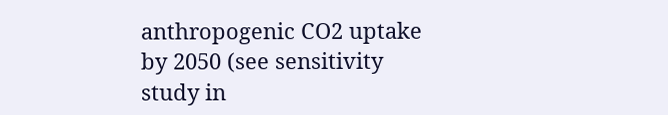anthropogenic CO2 uptake by 2050 (see sensitivity study in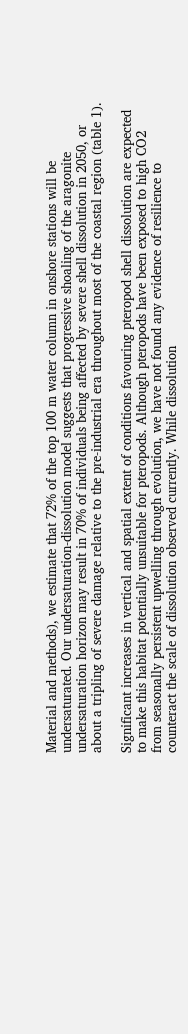Material and methods), we estimate that 72% of the top 100 m water column in onshore stations will be undersaturated. Our undersaturation-dissolution model suggests that progressive shoaling of the aragonite undersaturation horizon may result in 70% of individuals being affected by severe shell dissolution in 2050, or about a tripling of severe damage relative to the pre-industrial era throughout most of the coastal region (table 1).

Significant increases in vertical and spatial extent of conditions favouring pteropod shell dissolution are expected to make this habitat potentially unsuitable for pteropods. Although pteropods have been exposed to high CO2 from seasonally persistent upwelling through evolution, we have not found any evidence of resilience to counteract the scale of dissolution observed currently. While dissolution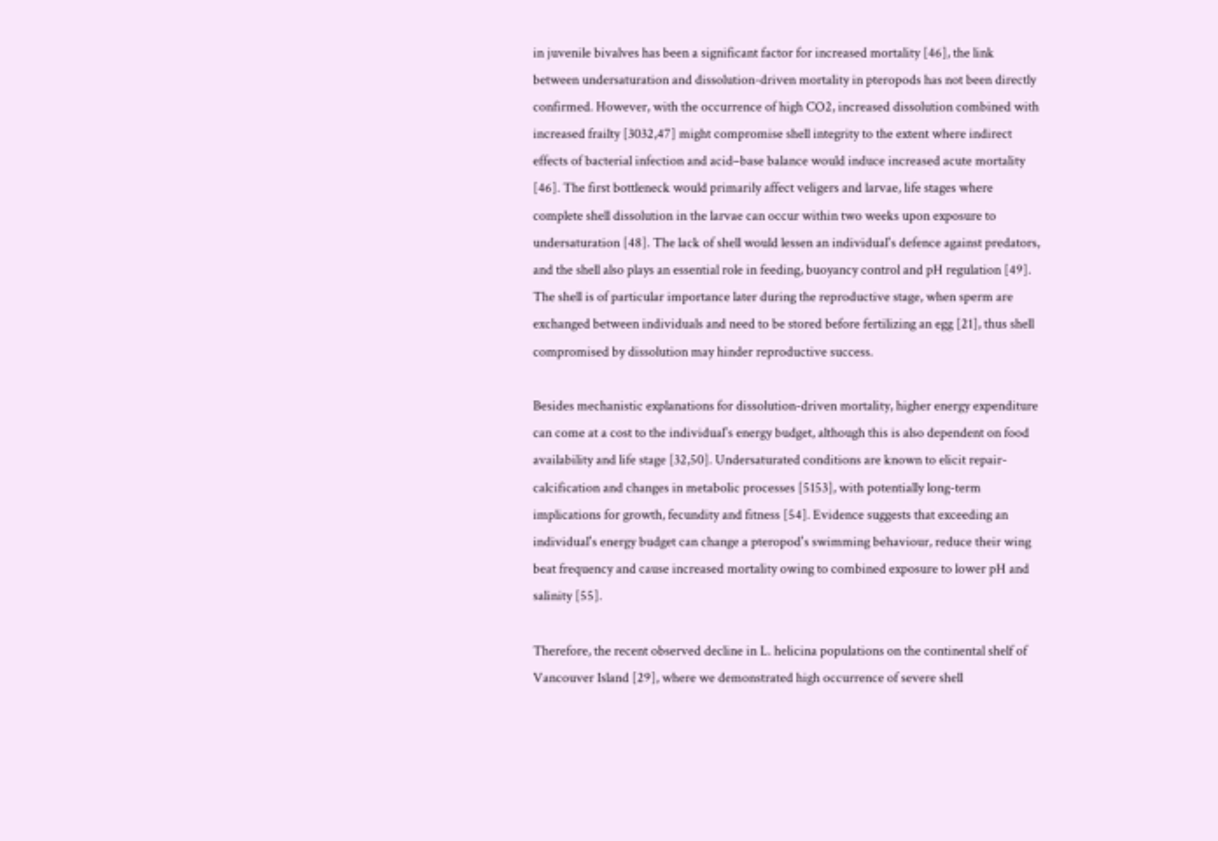in juvenile bivalves has been a significant factor for increased mortality [46], the link between undersaturation and dissolution-driven mortality in pteropods has not been directly confirmed. However, with the occurrence of high CO2, increased dissolution combined with increased frailty [3032,47] might compromise shell integrity to the extent where indirect effects of bacterial infection and acid–base balance would induce increased acute mortality [46]. The first bottleneck would primarily affect veligers and larvae, life stages where complete shell dissolution in the larvae can occur within two weeks upon exposure to undersaturation [48]. The lack of shell would lessen an individual's defence against predators, and the shell also plays an essential role in feeding, buoyancy control and pH regulation [49]. The shell is of particular importance later during the reproductive stage, when sperm are exchanged between individuals and need to be stored before fertilizing an egg [21], thus shell compromised by dissolution may hinder reproductive success.

Besides mechanistic explanations for dissolution-driven mortality, higher energy expenditure can come at a cost to the individual's energy budget, although this is also dependent on food availability and life stage [32,50]. Undersaturated conditions are known to elicit repair-calcification and changes in metabolic processes [5153], with potentially long-term implications for growth, fecundity and fitness [54]. Evidence suggests that exceeding an individual's energy budget can change a pteropod's swimming behaviour, reduce their wing beat frequency and cause increased mortality owing to combined exposure to lower pH and salinity [55].

Therefore, the recent observed decline in L. helicina populations on the continental shelf of Vancouver Island [29], where we demonstrated high occurrence of severe shell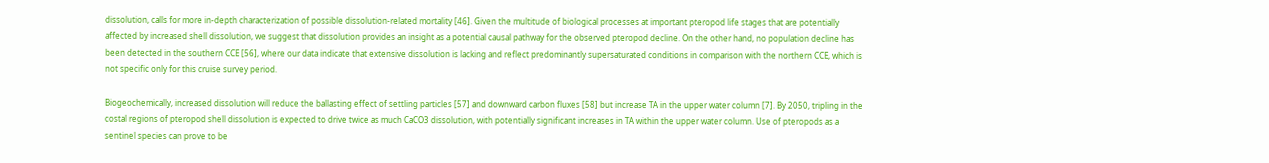dissolution, calls for more in-depth characterization of possible dissolution-related mortality [46]. Given the multitude of biological processes at important pteropod life stages that are potentially affected by increased shell dissolution, we suggest that dissolution provides an insight as a potential causal pathway for the observed pteropod decline. On the other hand, no population decline has been detected in the southern CCE [56], where our data indicate that extensive dissolution is lacking and reflect predominantly supersaturated conditions in comparison with the northern CCE, which is not specific only for this cruise survey period.

Biogeochemically, increased dissolution will reduce the ballasting effect of settling particles [57] and downward carbon fluxes [58] but increase TA in the upper water column [7]. By 2050, tripling in the costal regions of pteropod shell dissolution is expected to drive twice as much CaCO3 dissolution, with potentially significant increases in TA within the upper water column. Use of pteropods as a sentinel species can prove to be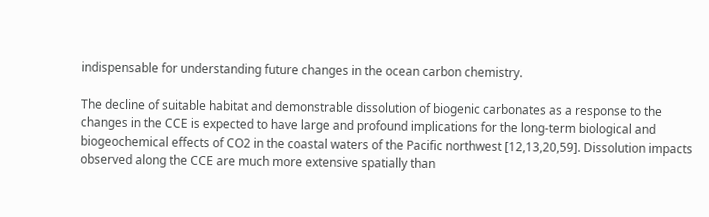indispensable for understanding future changes in the ocean carbon chemistry.

The decline of suitable habitat and demonstrable dissolution of biogenic carbonates as a response to the changes in the CCE is expected to have large and profound implications for the long-term biological and biogeochemical effects of CO2 in the coastal waters of the Pacific northwest [12,13,20,59]. Dissolution impacts observed along the CCE are much more extensive spatially than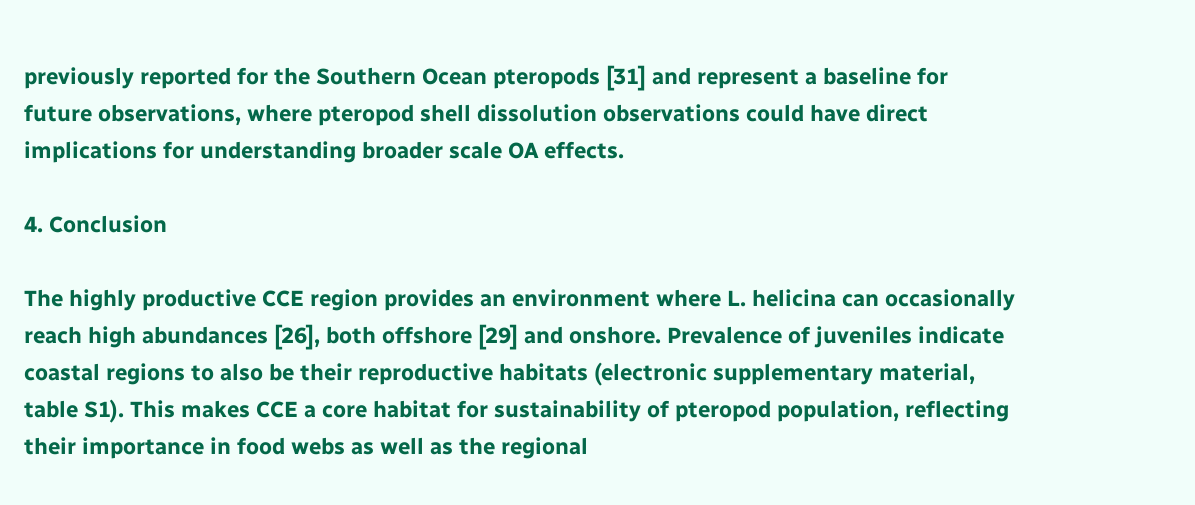previously reported for the Southern Ocean pteropods [31] and represent a baseline for future observations, where pteropod shell dissolution observations could have direct implications for understanding broader scale OA effects.

4. Conclusion

The highly productive CCE region provides an environment where L. helicina can occasionally reach high abundances [26], both offshore [29] and onshore. Prevalence of juveniles indicate coastal regions to also be their reproductive habitats (electronic supplementary material, table S1). This makes CCE a core habitat for sustainability of pteropod population, reflecting their importance in food webs as well as the regional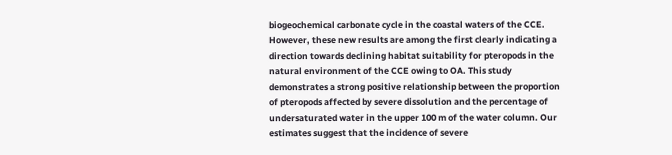biogeochemical carbonate cycle in the coastal waters of the CCE. However, these new results are among the first clearly indicating a direction towards declining habitat suitability for pteropods in the natural environment of the CCE owing to OA. This study demonstrates a strong positive relationship between the proportion of pteropods affected by severe dissolution and the percentage of undersaturated water in the upper 100 m of the water column. Our estimates suggest that the incidence of severe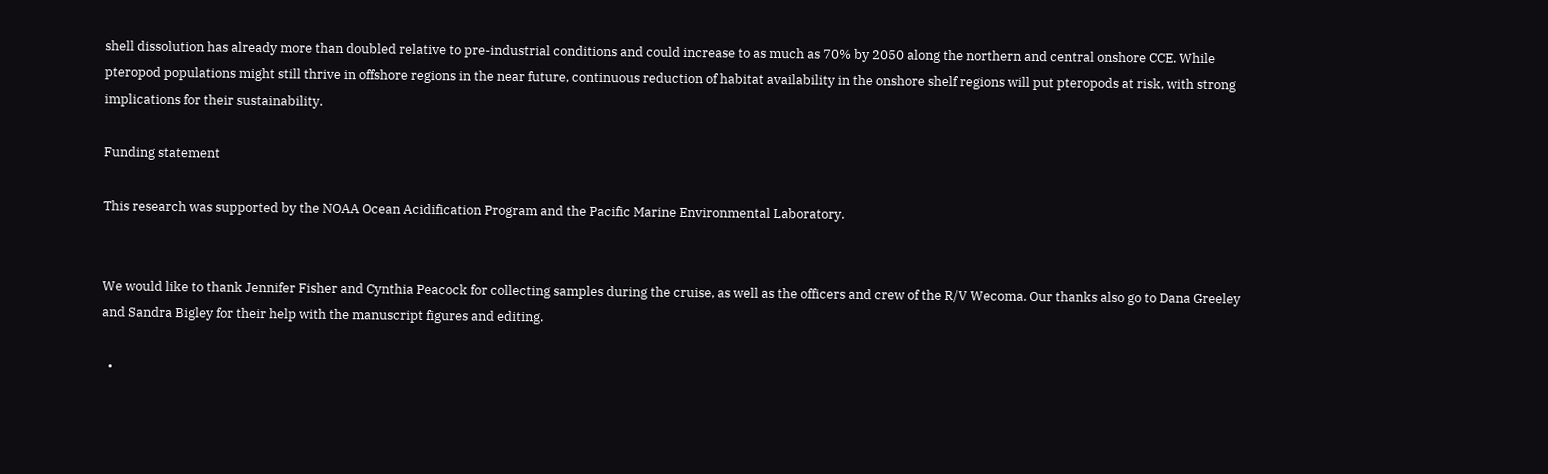shell dissolution has already more than doubled relative to pre-industrial conditions and could increase to as much as 70% by 2050 along the northern and central onshore CCE. While pteropod populations might still thrive in offshore regions in the near future, continuous reduction of habitat availability in the onshore shelf regions will put pteropods at risk, with strong implications for their sustainability.

Funding statement

This research was supported by the NOAA Ocean Acidification Program and the Pacific Marine Environmental Laboratory.


We would like to thank Jennifer Fisher and Cynthia Peacock for collecting samples during the cruise, as well as the officers and crew of the R/V Wecoma. Our thanks also go to Dana Greeley and Sandra Bigley for their help with the manuscript figures and editing.

  •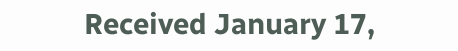Received January 17,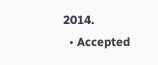2014.
  • Accepted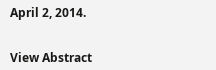April 2, 2014.


View Abstract